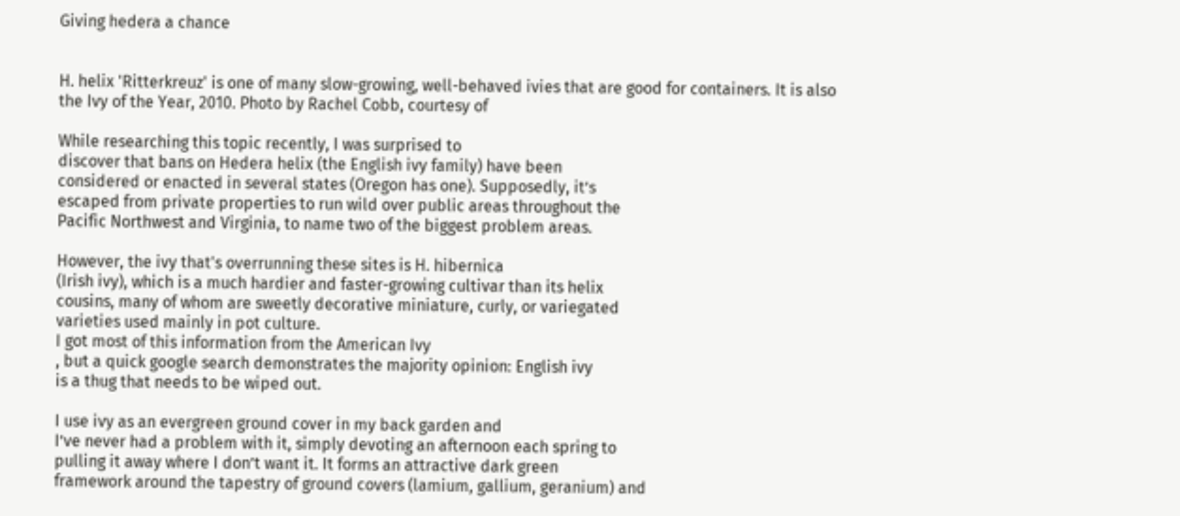Giving hedera a chance


H. helix 'Ritterkreuz' is one of many slow-growing, well-behaved ivies that are good for containers. It is also the Ivy of the Year, 2010. Photo by Rachel Cobb, courtesy of

While researching this topic recently, I was surprised to
discover that bans on Hedera helix (the English ivy family) have been
considered or enacted in several states (Oregon has one). Supposedly, it’s
escaped from private properties to run wild over public areas throughout the
Pacific Northwest and Virginia, to name two of the biggest problem areas.

However, the ivy that's overrunning these sites is H. hibernica
(Irish ivy), which is a much hardier and faster-growing cultivar than its helix
cousins, many of whom are sweetly decorative miniature, curly, or variegated
varieties used mainly in pot culture.
I got most of this information from the American Ivy
, but a quick google search demonstrates the majority opinion: English ivy
is a thug that needs to be wiped out.

I use ivy as an evergreen ground cover in my back garden and
I’ve never had a problem with it, simply devoting an afternoon each spring to
pulling it away where I don’t want it. It forms an attractive dark green
framework around the tapestry of ground covers (lamium, gallium, geranium) and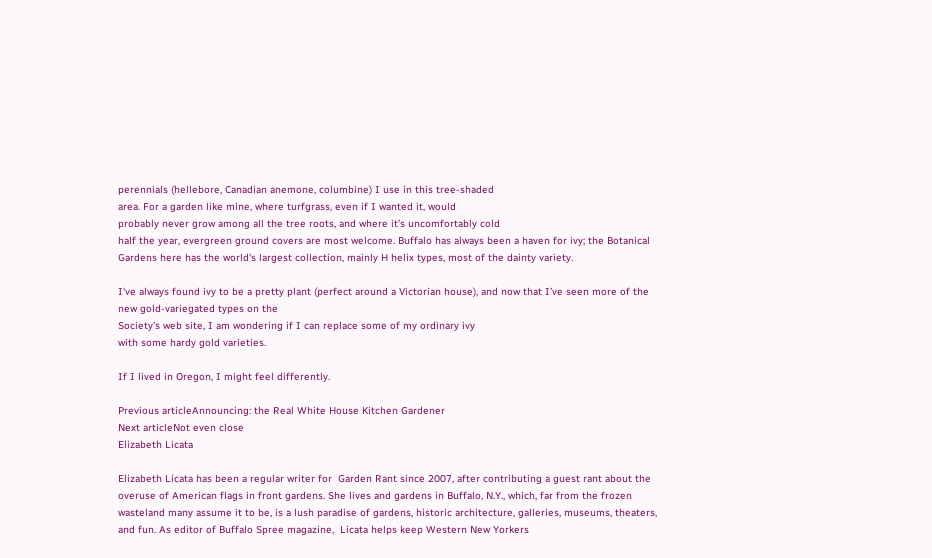perennials (hellebore, Canadian anemone, columbine) I use in this tree-shaded
area. For a garden like mine, where turfgrass, even if I wanted it, would
probably never grow among all the tree roots, and where it’s uncomfortably cold
half the year, evergreen ground covers are most welcome. Buffalo has always been a haven for ivy; the Botanical Gardens here has the world's largest collection, mainly H helix types, most of the dainty variety.

I've always found ivy to be a pretty plant (perfect around a Victorian house), and now that I’ve seen more of the new gold-variegated types on the
Society’s web site, I am wondering if I can replace some of my ordinary ivy
with some hardy gold varieties.

If I lived in Oregon, I might feel differently.

Previous articleAnnouncing: the Real White House Kitchen Gardener
Next articleNot even close
Elizabeth Licata

Elizabeth Licata has been a regular writer for  Garden Rant since 2007, after contributing a guest rant about the overuse of American flags in front gardens. She lives and gardens in Buffalo, N.Y., which, far from the frozen wasteland many assume it to be, is a lush paradise of gardens, historic architecture, galleries, museums, theaters, and fun. As editor of Buffalo Spree magazine,  Licata helps keep Western New Yorkers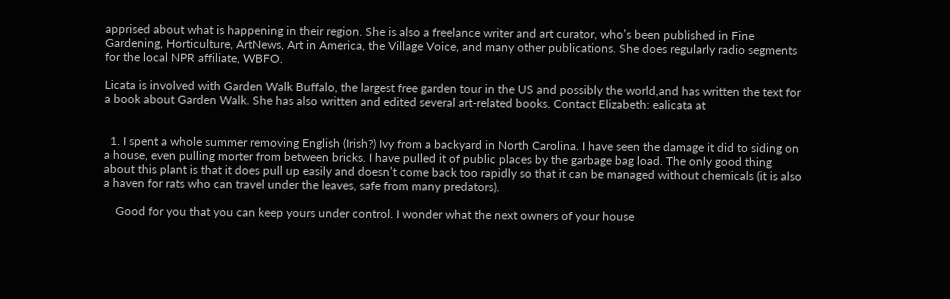apprised about what is happening in their region. She is also a freelance writer and art curator, who’s been published in Fine Gardening, Horticulture, ArtNews, Art in America, the Village Voice, and many other publications. She does regularly radio segments for the local NPR affiliate, WBFO.

Licata is involved with Garden Walk Buffalo, the largest free garden tour in the US and possibly the world,and has written the text for a book about Garden Walk. She has also written and edited several art-related books. Contact Elizabeth: ealicata at


  1. I spent a whole summer removing English (Irish?) Ivy from a backyard in North Carolina. I have seen the damage it did to siding on a house, even pulling morter from between bricks. I have pulled it of public places by the garbage bag load. The only good thing about this plant is that it does pull up easily and doesn’t come back too rapidly so that it can be managed without chemicals (it is also a haven for rats who can travel under the leaves, safe from many predators).

    Good for you that you can keep yours under control. I wonder what the next owners of your house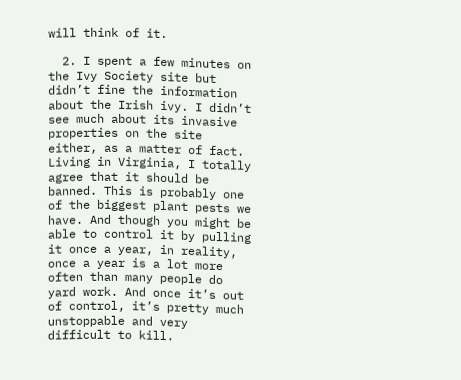will think of it.

  2. I spent a few minutes on the Ivy Society site but didn’t fine the information about the Irish ivy. I didn’t see much about its invasive properties on the site either, as a matter of fact. Living in Virginia, I totally agree that it should be banned. This is probably one of the biggest plant pests we have. And though you might be able to control it by pulling it once a year, in reality, once a year is a lot more often than many people do yard work. And once it’s out of control, it’s pretty much unstoppable and very difficult to kill.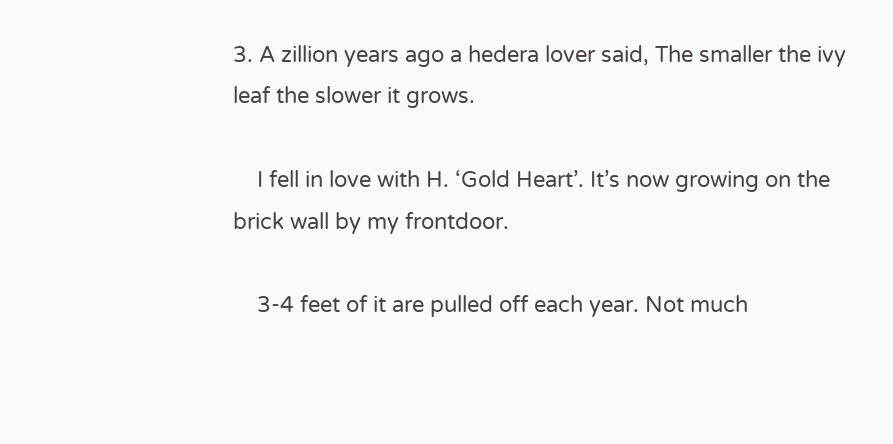3. A zillion years ago a hedera lover said, The smaller the ivy leaf the slower it grows.

    I fell in love with H. ‘Gold Heart’. It’s now growing on the brick wall by my frontdoor.

    3-4 feet of it are pulled off each year. Not much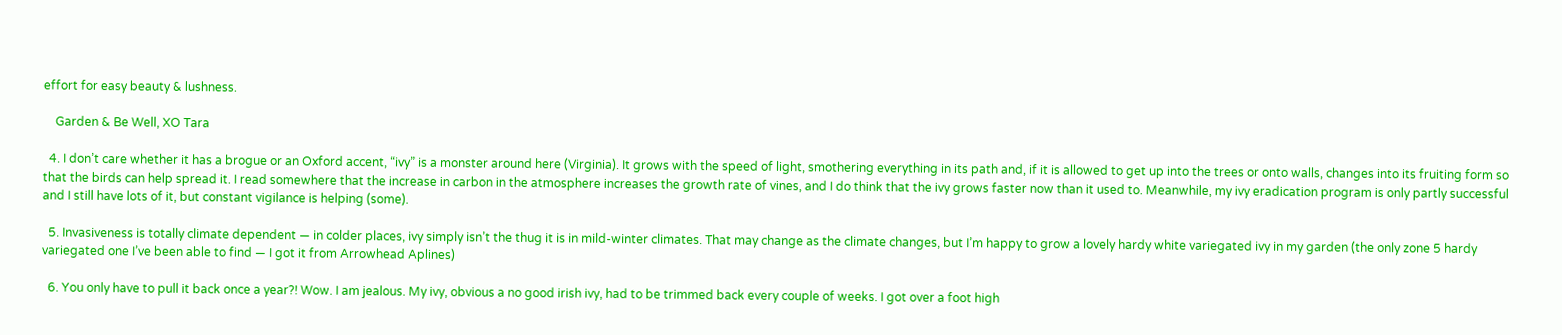effort for easy beauty & lushness.

    Garden & Be Well, XO Tara

  4. I don’t care whether it has a brogue or an Oxford accent, “ivy” is a monster around here (Virginia). It grows with the speed of light, smothering everything in its path and, if it is allowed to get up into the trees or onto walls, changes into its fruiting form so that the birds can help spread it. I read somewhere that the increase in carbon in the atmosphere increases the growth rate of vines, and I do think that the ivy grows faster now than it used to. Meanwhile, my ivy eradication program is only partly successful and I still have lots of it, but constant vigilance is helping (some).

  5. Invasiveness is totally climate dependent — in colder places, ivy simply isn’t the thug it is in mild-winter climates. That may change as the climate changes, but I’m happy to grow a lovely hardy white variegated ivy in my garden (the only zone 5 hardy variegated one I’ve been able to find — I got it from Arrowhead Aplines)

  6. You only have to pull it back once a year?! Wow. I am jealous. My ivy, obvious a no good irish ivy, had to be trimmed back every couple of weeks. I got over a foot high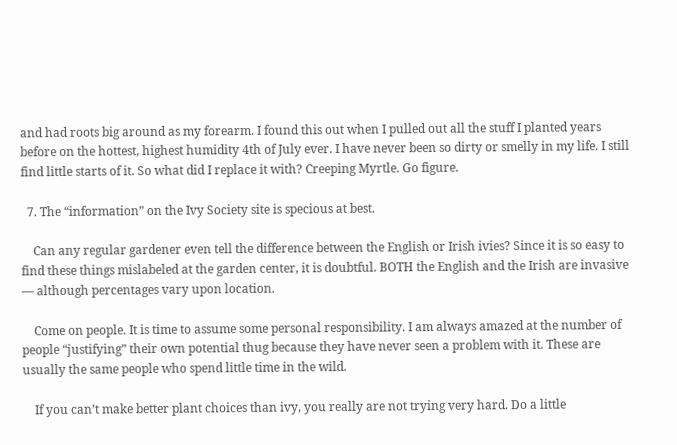and had roots big around as my forearm. I found this out when I pulled out all the stuff I planted years before on the hottest, highest humidity 4th of July ever. I have never been so dirty or smelly in my life. I still find little starts of it. So what did I replace it with? Creeping Myrtle. Go figure.

  7. The “information” on the Ivy Society site is specious at best.

    Can any regular gardener even tell the difference between the English or Irish ivies? Since it is so easy to find these things mislabeled at the garden center, it is doubtful. BOTH the English and the Irish are invasive — although percentages vary upon location.

    Come on people. It is time to assume some personal responsibility. I am always amazed at the number of people “justifying” their own potential thug because they have never seen a problem with it. These are usually the same people who spend little time in the wild.

    If you can’t make better plant choices than ivy, you really are not trying very hard. Do a little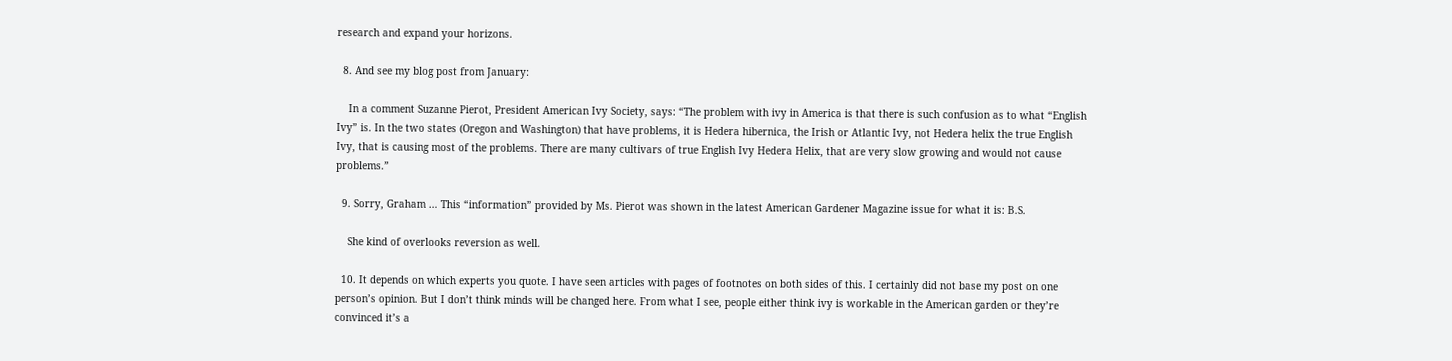research and expand your horizons.

  8. And see my blog post from January:

    In a comment Suzanne Pierot, President American Ivy Society, says: “The problem with ivy in America is that there is such confusion as to what “English Ivy” is. In the two states (Oregon and Washington) that have problems, it is Hedera hibernica, the Irish or Atlantic Ivy, not Hedera helix the true English Ivy, that is causing most of the problems. There are many cultivars of true English Ivy Hedera Helix, that are very slow growing and would not cause problems.”

  9. Sorry, Graham … This “information” provided by Ms. Pierot was shown in the latest American Gardener Magazine issue for what it is: B.S.

    She kind of overlooks reversion as well.

  10. It depends on which experts you quote. I have seen articles with pages of footnotes on both sides of this. I certainly did not base my post on one person’s opinion. But I don’t think minds will be changed here. From what I see, people either think ivy is workable in the American garden or they’re convinced it’s a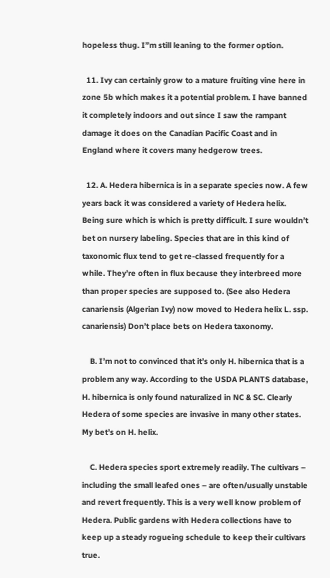hopeless thug. I”m still leaning to the former option.

  11. Ivy can certainly grow to a mature fruiting vine here in zone 5b which makes it a potential problem. I have banned it completely indoors and out since I saw the rampant damage it does on the Canadian Pacific Coast and in England where it covers many hedgerow trees.

  12. A. Hedera hibernica is in a separate species now. A few years back it was considered a variety of Hedera helix. Being sure which is which is pretty difficult. I sure wouldn’t bet on nursery labeling. Species that are in this kind of taxonomic flux tend to get re-classed frequently for a while. They’re often in flux because they interbreed more than proper species are supposed to. (See also Hedera canariensis (Algerian Ivy) now moved to Hedera helix L. ssp. canariensis) Don’t place bets on Hedera taxonomy.

    B. I’m not to convinced that it’s only H. hibernica that is a problem any way. According to the USDA PLANTS database, H. hibernica is only found naturalized in NC & SC. Clearly Hedera of some species are invasive in many other states. My bet’s on H. helix.

    C. Hedera species sport extremely readily. The cultivars – including the small leafed ones – are often/usually unstable and revert frequently. This is a very well know problem of Hedera. Public gardens with Hedera collections have to keep up a steady rogueing schedule to keep their cultivars true.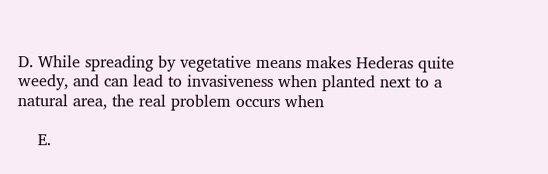D. While spreading by vegetative means makes Hederas quite weedy, and can lead to invasiveness when planted next to a natural area, the real problem occurs when

    E.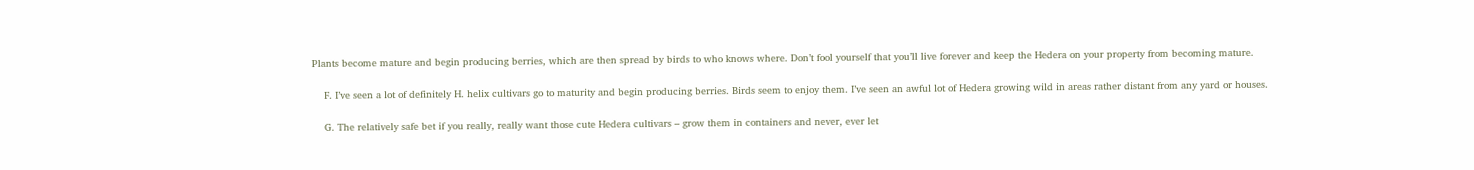Plants become mature and begin producing berries, which are then spread by birds to who knows where. Don’t fool yourself that you’ll live forever and keep the Hedera on your property from becoming mature.

    F. I’ve seen a lot of definitely H. helix cultivars go to maturity and begin producing berries. Birds seem to enjoy them. I’ve seen an awful lot of Hedera growing wild in areas rather distant from any yard or houses.

    G. The relatively safe bet if you really, really want those cute Hedera cultivars – grow them in containers and never, ever let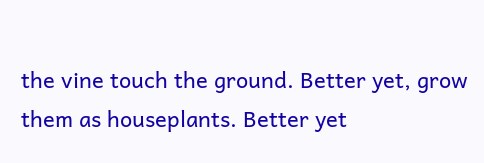the vine touch the ground. Better yet, grow them as houseplants. Better yet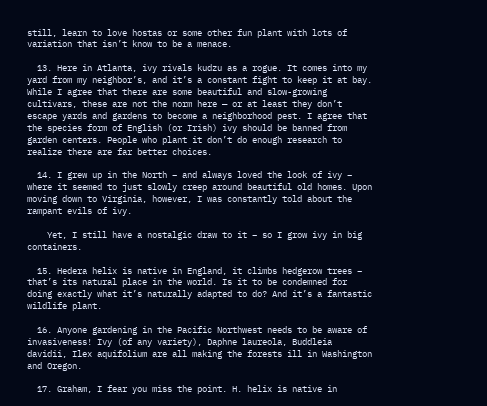still, learn to love hostas or some other fun plant with lots of variation that isn’t know to be a menace.

  13. Here in Atlanta, ivy rivals kudzu as a rogue. It comes into my yard from my neighbor’s, and it’s a constant fight to keep it at bay. While I agree that there are some beautiful and slow-growing cultivars, these are not the norm here — or at least they don’t escape yards and gardens to become a neighborhood pest. I agree that the species form of English (or Irish) ivy should be banned from garden centers. People who plant it don’t do enough research to realize there are far better choices.

  14. I grew up in the North – and always loved the look of ivy – where it seemed to just slowly creep around beautiful old homes. Upon moving down to Virginia, however, I was constantly told about the rampant evils of ivy.

    Yet, I still have a nostalgic draw to it – so I grow ivy in big containers.

  15. Hedera helix is native in England, it climbs hedgerow trees – that’s its natural place in the world. Is it to be condemned for doing exactly what it’s naturally adapted to do? And it’s a fantastic wildlife plant.

  16. Anyone gardening in the Pacific Northwest needs to be aware of invasiveness! Ivy (of any variety), Daphne laureola, Buddleia davidii, Ilex aquifolium are all making the forests ill in Washington and Oregon.

  17. Graham, I fear you miss the point. H. helix is native in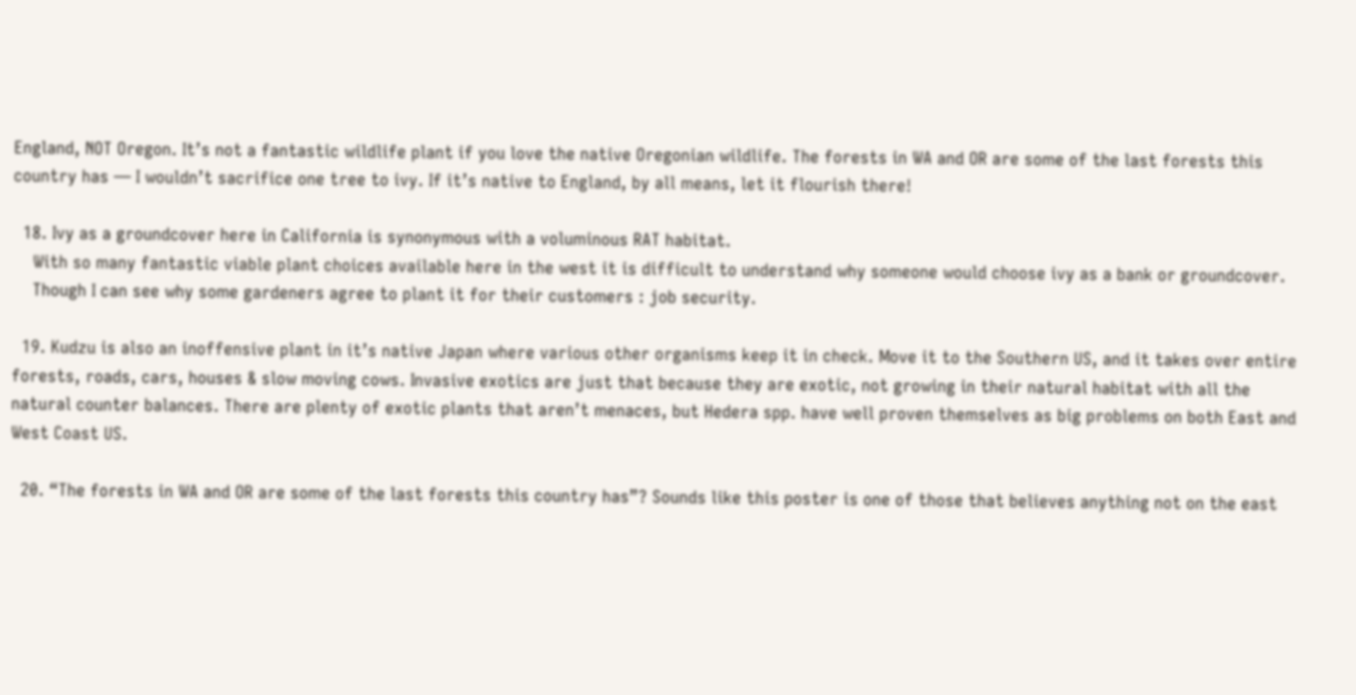England, NOT Oregon. It’s not a fantastic wildlife plant if you love the native Oregonian wildlife. The forests in WA and OR are some of the last forests this country has — I wouldn’t sacrifice one tree to ivy. If it’s native to England, by all means, let it flourish there!

  18. Ivy as a groundcover here in California is synonymous with a voluminous RAT habitat.
    With so many fantastic viable plant choices available here in the west it is difficult to understand why someone would choose ivy as a bank or groundcover.
    Though I can see why some gardeners agree to plant it for their customers : job security.

  19. Kudzu is also an inoffensive plant in it’s native Japan where various other organisms keep it in check. Move it to the Southern US, and it takes over entire forests, roads, cars, houses & slow moving cows. Invasive exotics are just that because they are exotic, not growing in their natural habitat with all the natural counter balances. There are plenty of exotic plants that aren’t menaces, but Hedera spp. have well proven themselves as big problems on both East and West Coast US.

  20. “The forests in WA and OR are some of the last forests this country has”? Sounds like this poster is one of those that believes anything not on the east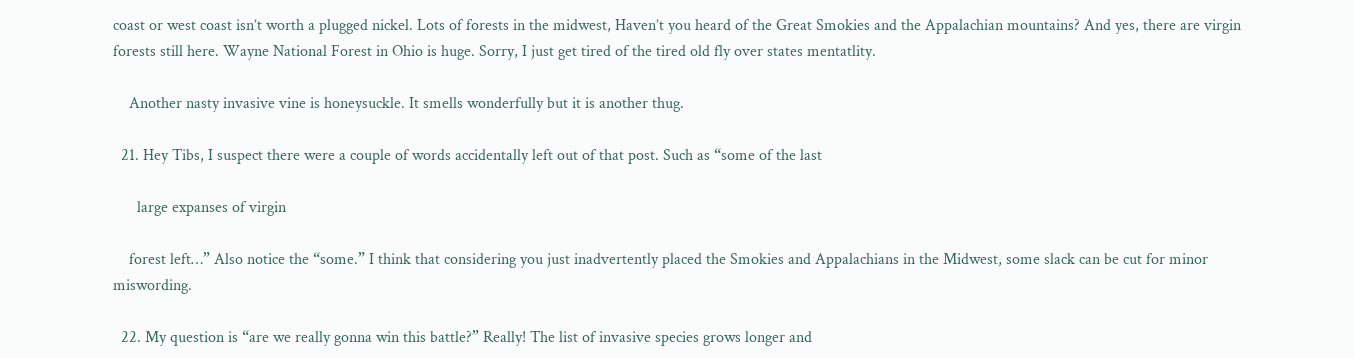coast or west coast isn’t worth a plugged nickel. Lots of forests in the midwest, Haven’t you heard of the Great Smokies and the Appalachian mountains? And yes, there are virgin forests still here. Wayne National Forest in Ohio is huge. Sorry, I just get tired of the tired old fly over states mentatlity.

    Another nasty invasive vine is honeysuckle. It smells wonderfully but it is another thug.

  21. Hey Tibs, I suspect there were a couple of words accidentally left out of that post. Such as “some of the last

      large expanses of virgin

    forest left…” Also notice the “some.” I think that considering you just inadvertently placed the Smokies and Appalachians in the Midwest, some slack can be cut for minor miswording.

  22. My question is “are we really gonna win this battle?” Really! The list of invasive species grows longer and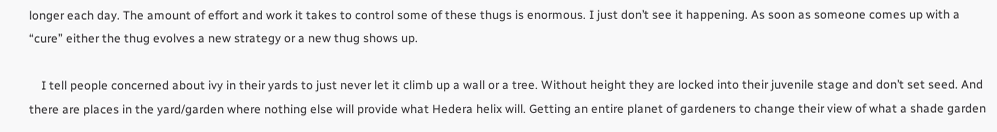longer each day. The amount of effort and work it takes to control some of these thugs is enormous. I just don’t see it happening. As soon as someone comes up with a “cure” either the thug evolves a new strategy or a new thug shows up.

    I tell people concerned about ivy in their yards to just never let it climb up a wall or a tree. Without height they are locked into their juvenile stage and don’t set seed. And there are places in the yard/garden where nothing else will provide what Hedera helix will. Getting an entire planet of gardeners to change their view of what a shade garden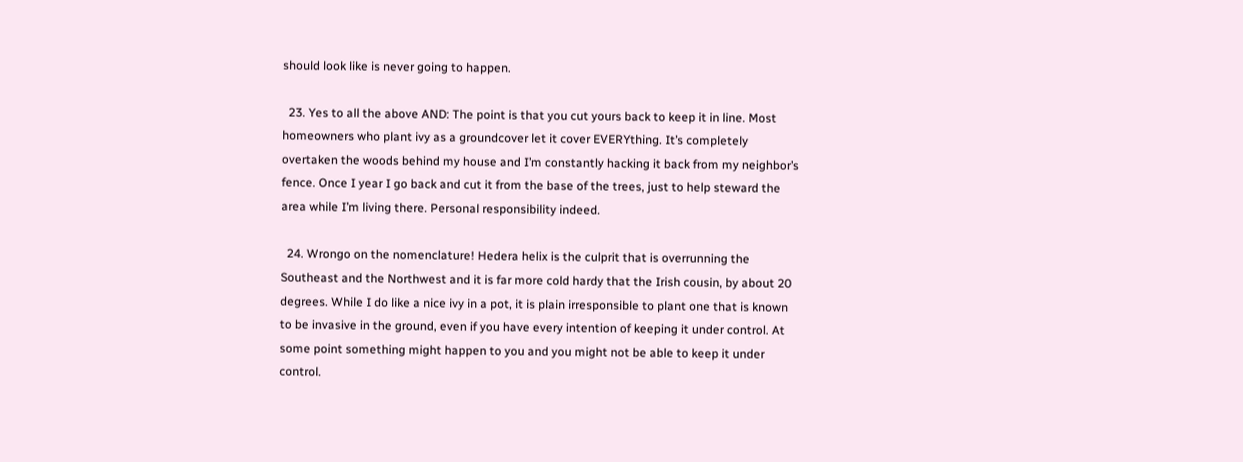should look like is never going to happen.

  23. Yes to all the above AND: The point is that you cut yours back to keep it in line. Most homeowners who plant ivy as a groundcover let it cover EVERYthing. It’s completely overtaken the woods behind my house and I’m constantly hacking it back from my neighbor’s fence. Once I year I go back and cut it from the base of the trees, just to help steward the area while I’m living there. Personal responsibility indeed.

  24. Wrongo on the nomenclature! Hedera helix is the culprit that is overrunning the Southeast and the Northwest and it is far more cold hardy that the Irish cousin, by about 20 degrees. While I do like a nice ivy in a pot, it is plain irresponsible to plant one that is known to be invasive in the ground, even if you have every intention of keeping it under control. At some point something might happen to you and you might not be able to keep it under control.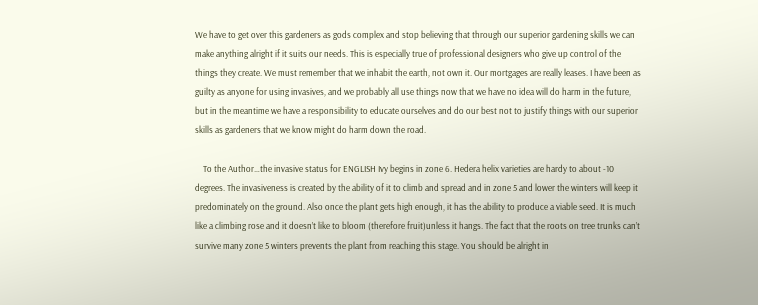We have to get over this gardeners as gods complex and stop believing that through our superior gardening skills we can make anything alright if it suits our needs. This is especially true of professional designers who give up control of the things they create. We must remember that we inhabit the earth, not own it. Our mortgages are really leases. I have been as guilty as anyone for using invasives, and we probably all use things now that we have no idea will do harm in the future, but in the meantime we have a responsibility to educate ourselves and do our best not to justify things with our superior skills as gardeners that we know might do harm down the road.

    To the Author…the invasive status for ENGLISH Ivy begins in zone 6. Hedera helix varieties are hardy to about -10 degrees. The invasiveness is created by the ability of it to climb and spread and in zone 5 and lower the winters will keep it predominately on the ground. Also once the plant gets high enough, it has the ability to produce a viable seed. It is much like a climbing rose and it doesn’t like to bloom (therefore fruit)unless it hangs. The fact that the roots on tree trunks can’t survive many zone 5 winters prevents the plant from reaching this stage. You should be alright in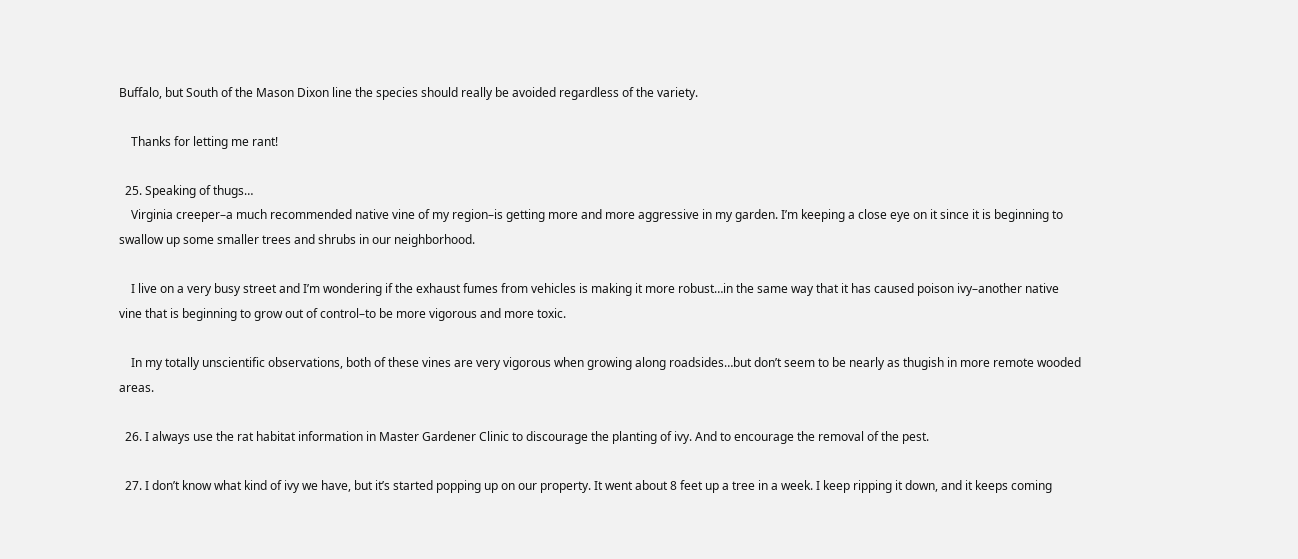Buffalo, but South of the Mason Dixon line the species should really be avoided regardless of the variety.

    Thanks for letting me rant!

  25. Speaking of thugs…
    Virginia creeper–a much recommended native vine of my region–is getting more and more aggressive in my garden. I’m keeping a close eye on it since it is beginning to swallow up some smaller trees and shrubs in our neighborhood.

    I live on a very busy street and I’m wondering if the exhaust fumes from vehicles is making it more robust…in the same way that it has caused poison ivy–another native vine that is beginning to grow out of control–to be more vigorous and more toxic.

    In my totally unscientific observations, both of these vines are very vigorous when growing along roadsides…but don’t seem to be nearly as thugish in more remote wooded areas.

  26. I always use the rat habitat information in Master Gardener Clinic to discourage the planting of ivy. And to encourage the removal of the pest.

  27. I don’t know what kind of ivy we have, but it’s started popping up on our property. It went about 8 feet up a tree in a week. I keep ripping it down, and it keeps coming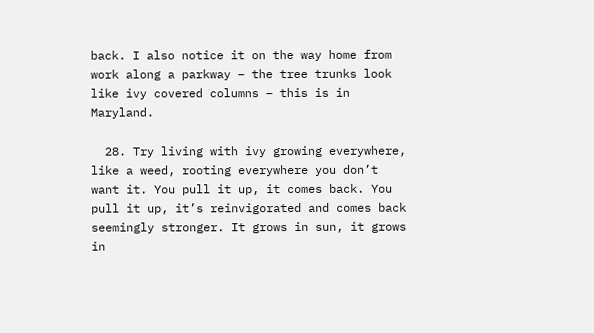back. I also notice it on the way home from work along a parkway – the tree trunks look like ivy covered columns – this is in Maryland.

  28. Try living with ivy growing everywhere, like a weed, rooting everywhere you don’t want it. You pull it up, it comes back. You pull it up, it’s reinvigorated and comes back seemingly stronger. It grows in sun, it grows in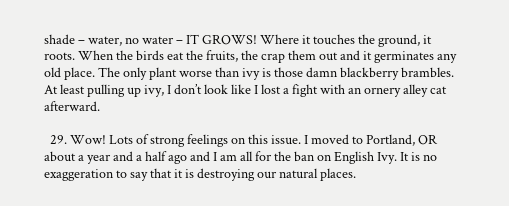shade – water, no water – IT GROWS! Where it touches the ground, it roots. When the birds eat the fruits, the crap them out and it germinates any old place. The only plant worse than ivy is those damn blackberry brambles. At least pulling up ivy, I don’t look like I lost a fight with an ornery alley cat afterward.

  29. Wow! Lots of strong feelings on this issue. I moved to Portland, OR about a year and a half ago and I am all for the ban on English Ivy. It is no exaggeration to say that it is destroying our natural places.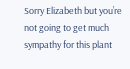Sorry Elizabeth but you’re not going to get much sympathy for this plant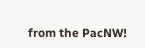from the PacNW!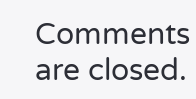Comments are closed.